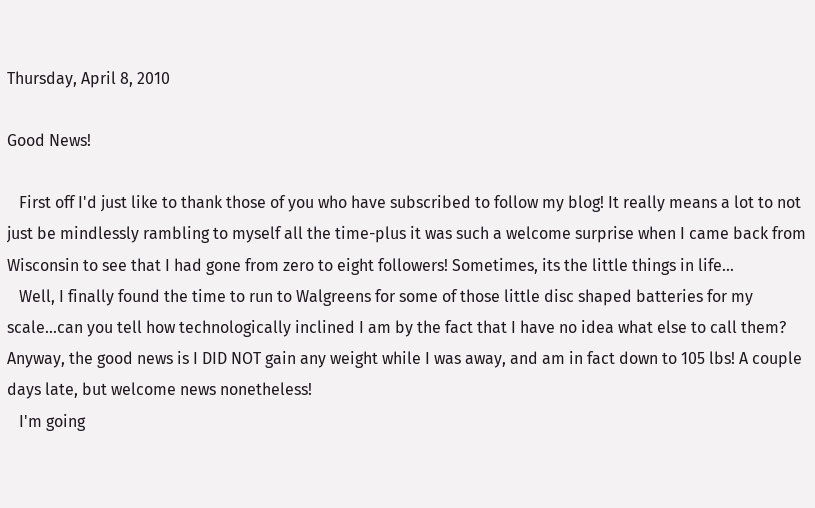Thursday, April 8, 2010

Good News!

   First off I'd just like to thank those of you who have subscribed to follow my blog! It really means a lot to not just be mindlessly rambling to myself all the time-plus it was such a welcome surprise when I came back from Wisconsin to see that I had gone from zero to eight followers! Sometimes, its the little things in life...
   Well, I finally found the time to run to Walgreens for some of those little disc shaped batteries for my scale...can you tell how technologically inclined I am by the fact that I have no idea what else to call them? Anyway, the good news is I DID NOT gain any weight while I was away, and am in fact down to 105 lbs! A couple days late, but welcome news nonetheless!
   I'm going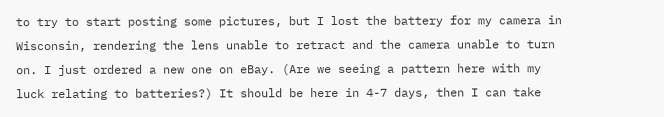to try to start posting some pictures, but I lost the battery for my camera in Wisconsin, rendering the lens unable to retract and the camera unable to turn on. I just ordered a new one on eBay. (Are we seeing a pattern here with my luck relating to batteries?) It should be here in 4-7 days, then I can take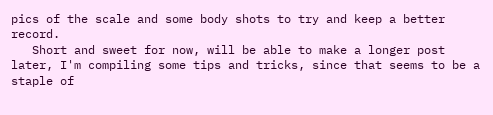pics of the scale and some body shots to try and keep a better record.
   Short and sweet for now, will be able to make a longer post later, I'm compiling some tips and tricks, since that seems to be a staple of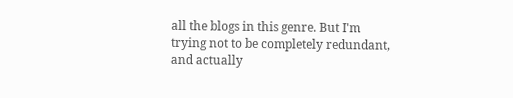all the blogs in this genre. But I'm trying not to be completely redundant, and actually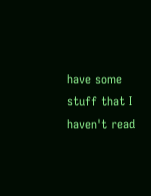have some stuff that I haven't read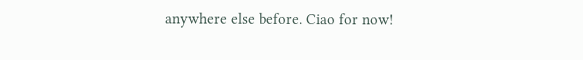anywhere else before. Ciao for now!